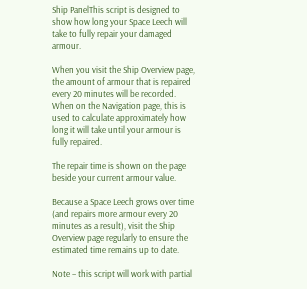Ship PanelThis script is designed to show how long your Space Leech will take to fully repair your damaged armour.

When you visit the Ship Overview page, the amount of armour that is repaired every 20 minutes will be recorded. When on the Navigation page, this is used to calculate approximately how long it will take until your armour is fully repaired.

The repair time is shown on the page beside your current armour value.

Because a Space Leech grows over time (and repairs more armour every 20 minutes as a result), visit the Ship Overview page regularly to ensure the estimated time remains up to date.

Note – this script will work with partial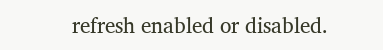refresh enabled or disabled.